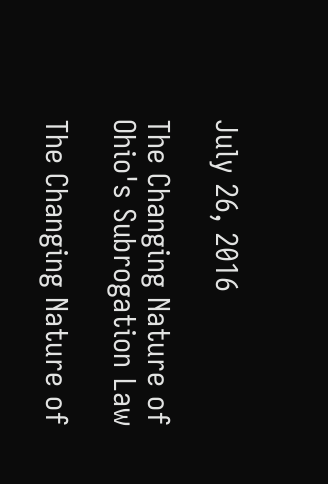July 26, 2016

The Changing Nature of Ohio's Subrogation Law

The Changing Nature of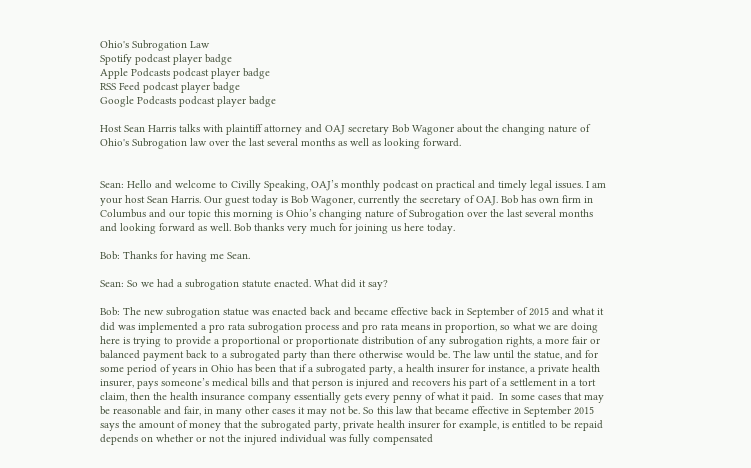Ohio's Subrogation Law
Spotify podcast player badge
Apple Podcasts podcast player badge
RSS Feed podcast player badge
Google Podcasts podcast player badge

Host Sean Harris talks with plaintiff attorney and OAJ secretary Bob Wagoner about the changing nature of Ohio's Subrogation law over the last several months as well as looking forward.


Sean: Hello and welcome to Civilly Speaking, OAJ’s monthly podcast on practical and timely legal issues. I am your host Sean Harris. Our guest today is Bob Wagoner, currently the secretary of OAJ. Bob has own firm in Columbus and our topic this morning is Ohio’s changing nature of Subrogation over the last several months and looking forward as well. Bob thanks very much for joining us here today.

Bob: Thanks for having me Sean.

Sean: So we had a subrogation statute enacted. What did it say?

Bob: The new subrogation statue was enacted back and became effective back in September of 2015 and what it did was implemented a pro rata subrogation process and pro rata means in proportion, so what we are doing here is trying to provide a proportional or proportionate distribution of any subrogation rights, a more fair or balanced payment back to a subrogated party than there otherwise would be. The law until the statue, and for some period of years in Ohio has been that if a subrogated party, a health insurer for instance, a private health insurer, pays someone’s medical bills and that person is injured and recovers his part of a settlement in a tort claim, then the health insurance company essentially gets every penny of what it paid.  In some cases that may be reasonable and fair, in many other cases it may not be. So this law that became effective in September 2015 says the amount of money that the subrogated party, private health insurer for example, is entitled to be repaid depends on whether or not the injured individual was fully compensated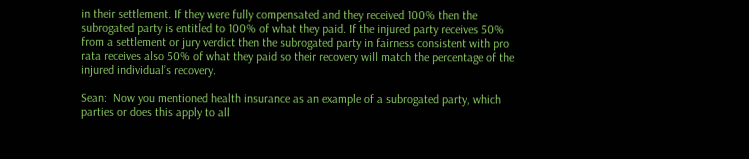in their settlement. If they were fully compensated and they received 100% then the subrogated party is entitled to 100% of what they paid. If the injured party receives 50% from a settlement or jury verdict then the subrogated party in fairness consistent with pro rata receives also 50% of what they paid so their recovery will match the percentage of the injured individual’s recovery.

Sean:  Now you mentioned health insurance as an example of a subrogated party, which parties or does this apply to all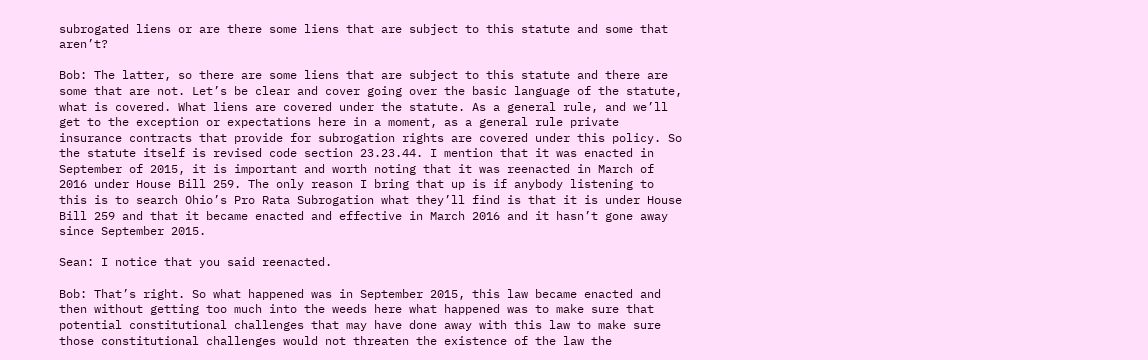subrogated liens or are there some liens that are subject to this statute and some that aren’t?

Bob: The latter, so there are some liens that are subject to this statute and there are some that are not. Let’s be clear and cover going over the basic language of the statute, what is covered. What liens are covered under the statute. As a general rule, and we’ll get to the exception or expectations here in a moment, as a general rule private insurance contracts that provide for subrogation rights are covered under this policy. So the statute itself is revised code section 23.23.44. I mention that it was enacted in September of 2015, it is important and worth noting that it was reenacted in March of 2016 under House Bill 259. The only reason I bring that up is if anybody listening to this is to search Ohio’s Pro Rata Subrogation what they’ll find is that it is under House Bill 259 and that it became enacted and effective in March 2016 and it hasn’t gone away since September 2015.

Sean: I notice that you said reenacted.

Bob: That’s right. So what happened was in September 2015, this law became enacted and then without getting too much into the weeds here what happened was to make sure that potential constitutional challenges that may have done away with this law to make sure those constitutional challenges would not threaten the existence of the law the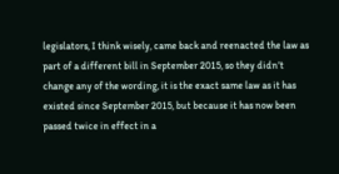legislators, I think wisely, came back and reenacted the law as part of a different bill in September 2015, so they didn’t change any of the wording, it is the exact same law as it has existed since September 2015, but because it has now been passed twice in effect in a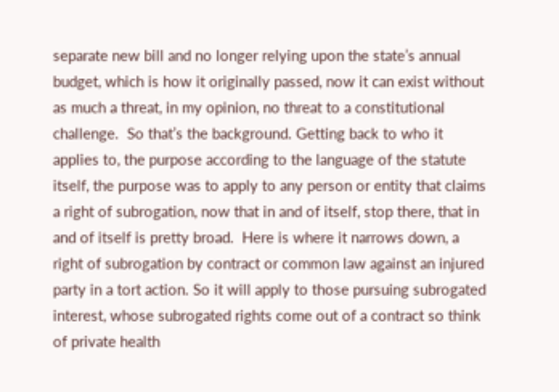separate new bill and no longer relying upon the state’s annual budget, which is how it originally passed, now it can exist without as much a threat, in my opinion, no threat to a constitutional challenge.  So that’s the background. Getting back to who it applies to, the purpose according to the language of the statute itself, the purpose was to apply to any person or entity that claims a right of subrogation, now that in and of itself, stop there, that in and of itself is pretty broad.  Here is where it narrows down, a right of subrogation by contract or common law against an injured party in a tort action. So it will apply to those pursuing subrogated interest, whose subrogated rights come out of a contract so think of private health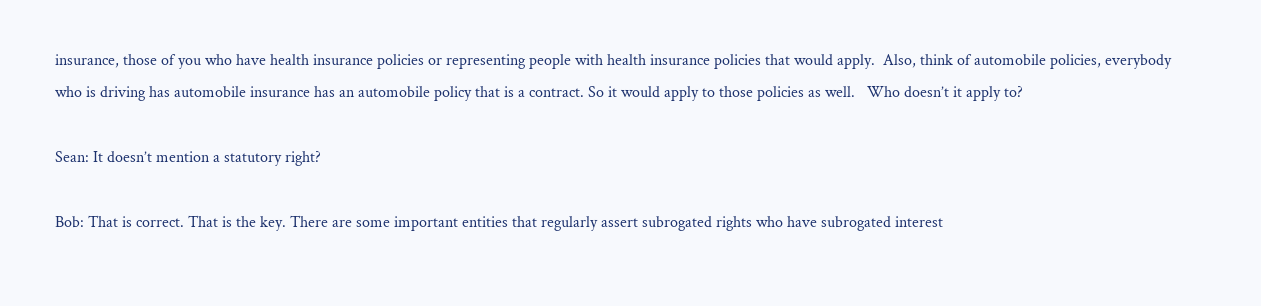insurance, those of you who have health insurance policies or representing people with health insurance policies that would apply.  Also, think of automobile policies, everybody who is driving has automobile insurance has an automobile policy that is a contract. So it would apply to those policies as well.   Who doesn’t it apply to?

Sean: It doesn’t mention a statutory right?

Bob: That is correct. That is the key. There are some important entities that regularly assert subrogated rights who have subrogated interest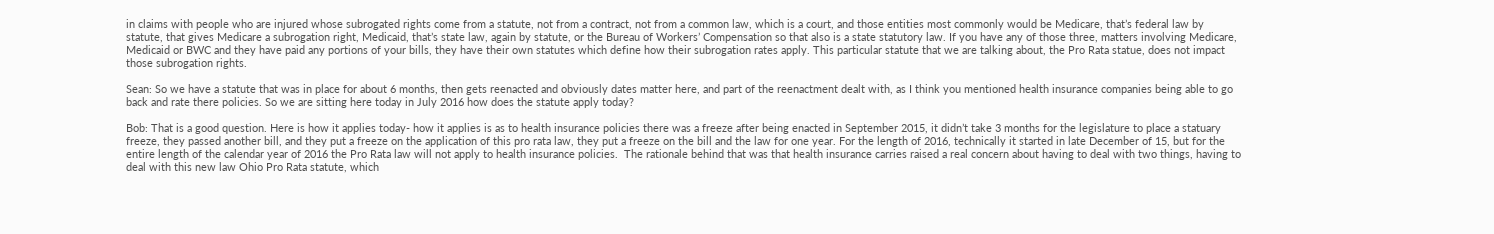in claims with people who are injured whose subrogated rights come from a statute, not from a contract, not from a common law, which is a court, and those entities most commonly would be Medicare, that’s federal law by statute, that gives Medicare a subrogation right, Medicaid, that’s state law, again by statute, or the Bureau of Workers’ Compensation so that also is a state statutory law. If you have any of those three, matters involving Medicare, Medicaid or BWC and they have paid any portions of your bills, they have their own statutes which define how their subrogation rates apply. This particular statute that we are talking about, the Pro Rata statue, does not impact those subrogation rights.

Sean: So we have a statute that was in place for about 6 months, then gets reenacted and obviously dates matter here, and part of the reenactment dealt with, as I think you mentioned health insurance companies being able to go back and rate there policies. So we are sitting here today in July 2016 how does the statute apply today?

Bob: That is a good question. Here is how it applies today- how it applies is as to health insurance policies there was a freeze after being enacted in September 2015, it didn’t take 3 months for the legislature to place a statuary freeze, they passed another bill, and they put a freeze on the application of this pro rata law, they put a freeze on the bill and the law for one year. For the length of 2016, technically it started in late December of 15, but for the entire length of the calendar year of 2016 the Pro Rata law will not apply to health insurance policies.  The rationale behind that was that health insurance carries raised a real concern about having to deal with two things, having to deal with this new law Ohio Pro Rata statute, which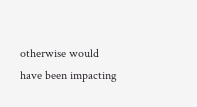otherwise would have been impacting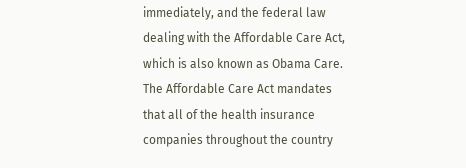immediately, and the federal law dealing with the Affordable Care Act, which is also known as Obama Care. The Affordable Care Act mandates that all of the health insurance companies throughout the country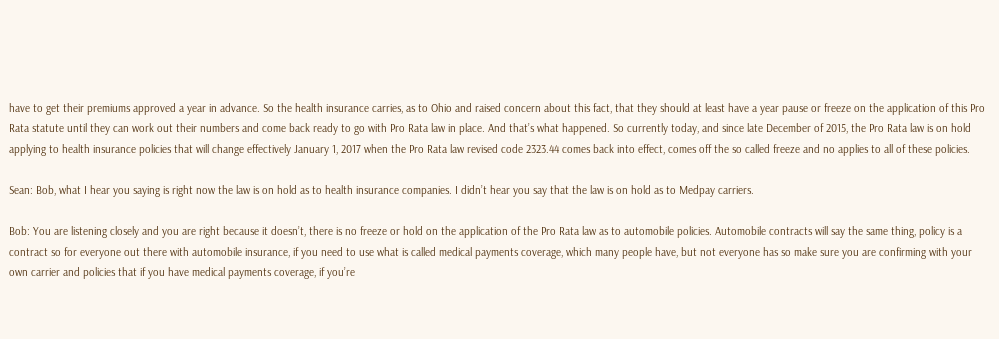have to get their premiums approved a year in advance. So the health insurance carries, as to Ohio and raised concern about this fact, that they should at least have a year pause or freeze on the application of this Pro Rata statute until they can work out their numbers and come back ready to go with Pro Rata law in place. And that’s what happened. So currently today, and since late December of 2015, the Pro Rata law is on hold applying to health insurance policies that will change effectively January 1, 2017 when the Pro Rata law revised code 2323.44 comes back into effect, comes off the so called freeze and no applies to all of these policies.

Sean: Bob, what I hear you saying is right now the law is on hold as to health insurance companies. I didn’t hear you say that the law is on hold as to Medpay carriers.

Bob: You are listening closely and you are right because it doesn’t, there is no freeze or hold on the application of the Pro Rata law as to automobile policies. Automobile contracts will say the same thing, policy is a contract so for everyone out there with automobile insurance, if you need to use what is called medical payments coverage, which many people have, but not everyone has so make sure you are confirming with your own carrier and policies that if you have medical payments coverage, if you’re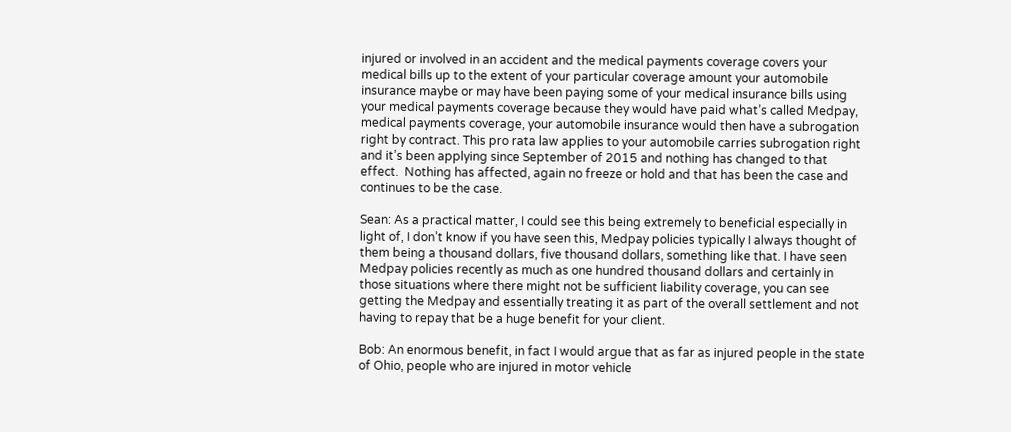injured or involved in an accident and the medical payments coverage covers your medical bills up to the extent of your particular coverage amount your automobile insurance maybe or may have been paying some of your medical insurance bills using your medical payments coverage because they would have paid what’s called Medpay, medical payments coverage, your automobile insurance would then have a subrogation right by contract. This pro rata law applies to your automobile carries subrogation right and it’s been applying since September of 2015 and nothing has changed to that effect.  Nothing has affected, again no freeze or hold and that has been the case and continues to be the case.

Sean: As a practical matter, I could see this being extremely to beneficial especially in light of, I don’t know if you have seen this, Medpay policies typically I always thought of them being a thousand dollars, five thousand dollars, something like that. I have seen Medpay policies recently as much as one hundred thousand dollars and certainly in those situations where there might not be sufficient liability coverage, you can see getting the Medpay and essentially treating it as part of the overall settlement and not having to repay that be a huge benefit for your client.

Bob: An enormous benefit, in fact I would argue that as far as injured people in the state of Ohio, people who are injured in motor vehicle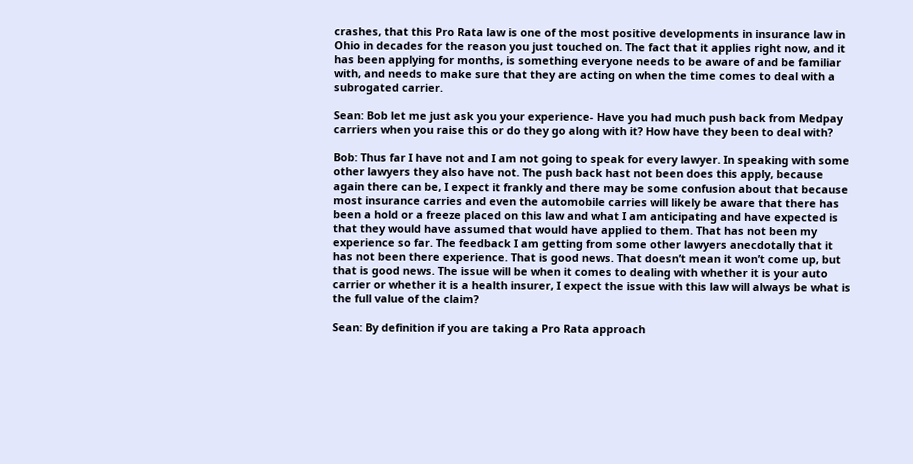crashes, that this Pro Rata law is one of the most positive developments in insurance law in Ohio in decades for the reason you just touched on. The fact that it applies right now, and it has been applying for months, is something everyone needs to be aware of and be familiar with, and needs to make sure that they are acting on when the time comes to deal with a subrogated carrier.

Sean: Bob let me just ask you your experience- Have you had much push back from Medpay carriers when you raise this or do they go along with it? How have they been to deal with?

Bob: Thus far I have not and I am not going to speak for every lawyer. In speaking with some other lawyers they also have not. The push back hast not been does this apply, because again there can be, I expect it frankly and there may be some confusion about that because most insurance carries and even the automobile carries will likely be aware that there has been a hold or a freeze placed on this law and what I am anticipating and have expected is that they would have assumed that would have applied to them. That has not been my experience so far. The feedback I am getting from some other lawyers anecdotally that it has not been there experience. That is good news. That doesn’t mean it won’t come up, but that is good news. The issue will be when it comes to dealing with whether it is your auto carrier or whether it is a health insurer, I expect the issue with this law will always be what is the full value of the claim?

Sean: By definition if you are taking a Pro Rata approach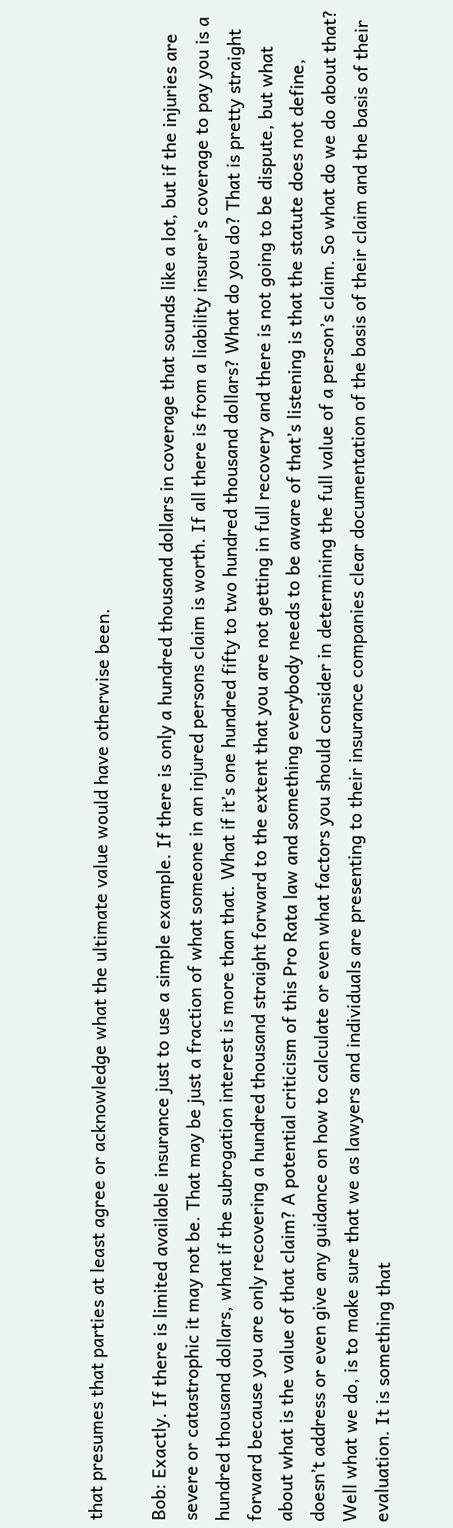that presumes that parties at least agree or acknowledge what the ultimate value would have otherwise been.

Bob: Exactly. If there is limited available insurance just to use a simple example. If there is only a hundred thousand dollars in coverage that sounds like a lot, but if the injuries are severe or catastrophic it may not be. That may be just a fraction of what someone in an injured persons claim is worth. If all there is from a liability insurer’s coverage to pay you is a hundred thousand dollars, what if the subrogation interest is more than that. What if it’s one hundred fifty to two hundred thousand dollars? What do you do? That is pretty straight forward because you are only recovering a hundred thousand straight forward to the extent that you are not getting in full recovery and there is not going to be dispute, but what about what is the value of that claim? A potential criticism of this Pro Rata law and something everybody needs to be aware of that’s listening is that the statute does not define, doesn’t address or even give any guidance on how to calculate or even what factors you should consider in determining the full value of a person’s claim. So what do we do about that? Well what we do, is to make sure that we as lawyers and individuals are presenting to their insurance companies clear documentation of the basis of their claim and the basis of their evaluation. It is something that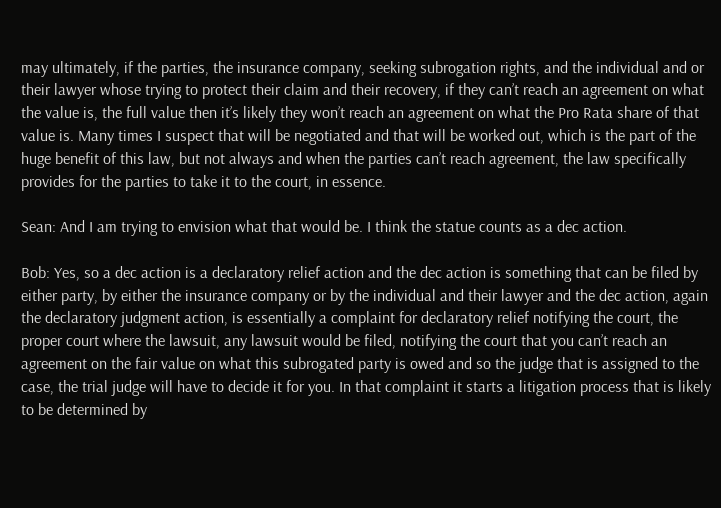may ultimately, if the parties, the insurance company, seeking subrogation rights, and the individual and or their lawyer whose trying to protect their claim and their recovery, if they can’t reach an agreement on what the value is, the full value then it’s likely they won’t reach an agreement on what the Pro Rata share of that value is. Many times I suspect that will be negotiated and that will be worked out, which is the part of the huge benefit of this law, but not always and when the parties can’t reach agreement, the law specifically provides for the parties to take it to the court, in essence.

Sean: And I am trying to envision what that would be. I think the statue counts as a dec action.

Bob: Yes, so a dec action is a declaratory relief action and the dec action is something that can be filed by either party, by either the insurance company or by the individual and their lawyer and the dec action, again the declaratory judgment action, is essentially a complaint for declaratory relief notifying the court, the proper court where the lawsuit, any lawsuit would be filed, notifying the court that you can’t reach an agreement on the fair value on what this subrogated party is owed and so the judge that is assigned to the case, the trial judge will have to decide it for you. In that complaint it starts a litigation process that is likely to be determined by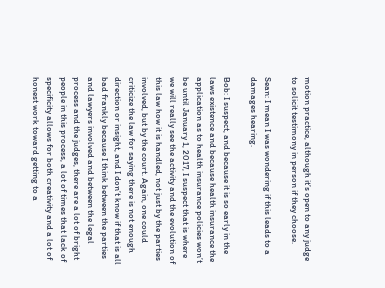motion practice, although it’s open to any judge to solicit testimony in person if they choose.

Sean: I mean I was wondering if this leads to a damages hearing.

Bob: I suspect, and because it is so early in the laws existence and because health insurance the application as to health insurance policies won’t be until January 1, 2017, I suspect that is where we will really see the activity and the evolution of this law how it is handled, not just by the parties involved, but by the court. Again, one could criticize the law for saying there is not enough direction or insight, and I don’t know if that is all bad frankly because I think between the parties and lawyers involved and between the legal process and the judges, there are a lot of bright people in this process, a lot of times that lack of specificity allows for both creativity and a lot of honest work toward getting to a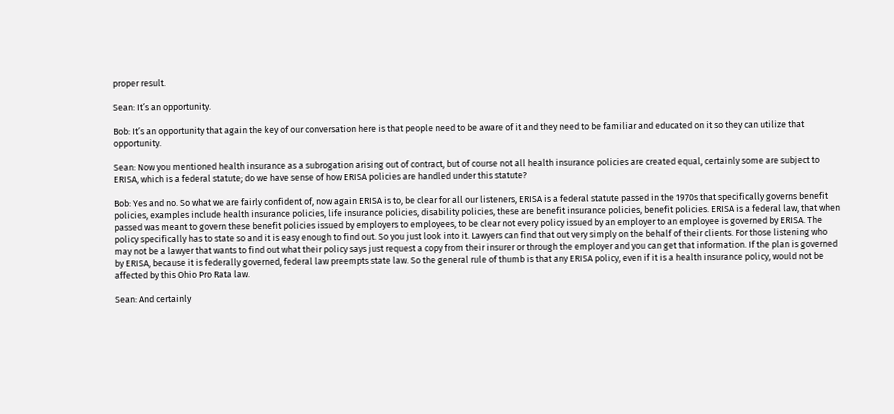proper result.

Sean: It’s an opportunity.

Bob: It’s an opportunity that again the key of our conversation here is that people need to be aware of it and they need to be familiar and educated on it so they can utilize that opportunity.

Sean: Now you mentioned health insurance as a subrogation arising out of contract, but of course not all health insurance policies are created equal, certainly some are subject to ERISA, which is a federal statute; do we have sense of how ERISA policies are handled under this statute?

Bob: Yes and no. So what we are fairly confident of, now again ERISA is to, be clear for all our listeners, ERISA is a federal statute passed in the 1970s that specifically governs benefit policies, examples include health insurance policies, life insurance policies, disability policies, these are benefit insurance policies, benefit policies. ERISA is a federal law, that when passed was meant to govern these benefit policies issued by employers to employees, to be clear not every policy issued by an employer to an employee is governed by ERISA. The policy specifically has to state so and it is easy enough to find out. So you just look into it. Lawyers can find that out very simply on the behalf of their clients. For those listening who may not be a lawyer that wants to find out what their policy says just request a copy from their insurer or through the employer and you can get that information. If the plan is governed by ERISA, because it is federally governed, federal law preempts state law. So the general rule of thumb is that any ERISA policy, even if it is a health insurance policy, would not be affected by this Ohio Pro Rata law.

Sean: And certainly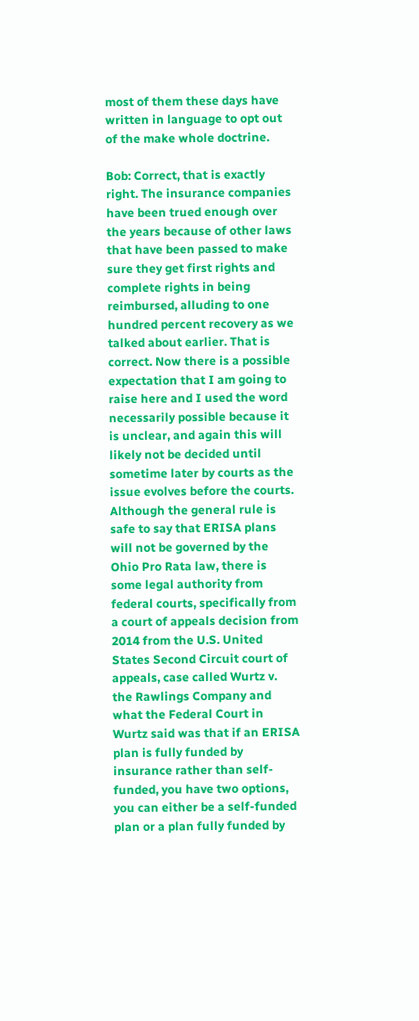most of them these days have written in language to opt out of the make whole doctrine.

Bob: Correct, that is exactly right. The insurance companies have been trued enough over the years because of other laws that have been passed to make sure they get first rights and complete rights in being reimbursed, alluding to one hundred percent recovery as we talked about earlier. That is correct. Now there is a possible expectation that I am going to raise here and I used the word necessarily possible because it is unclear, and again this will likely not be decided until sometime later by courts as the issue evolves before the courts. Although the general rule is safe to say that ERISA plans will not be governed by the Ohio Pro Rata law, there is some legal authority from federal courts, specifically from a court of appeals decision from 2014 from the U.S. United States Second Circuit court of appeals, case called Wurtz v. the Rawlings Company and what the Federal Court in Wurtz said was that if an ERISA plan is fully funded by insurance rather than self-funded, you have two options, you can either be a self-funded plan or a plan fully funded by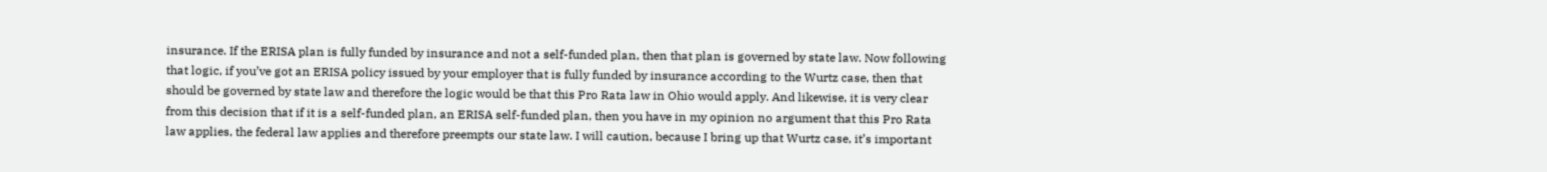insurance. If the ERISA plan is fully funded by insurance and not a self-funded plan, then that plan is governed by state law. Now following that logic, if you’ve got an ERISA policy issued by your employer that is fully funded by insurance according to the Wurtz case, then that should be governed by state law and therefore the logic would be that this Pro Rata law in Ohio would apply. And likewise, it is very clear from this decision that if it is a self-funded plan, an ERISA self-funded plan, then you have in my opinion no argument that this Pro Rata law applies, the federal law applies and therefore preempts our state law. I will caution, because I bring up that Wurtz case, it’s important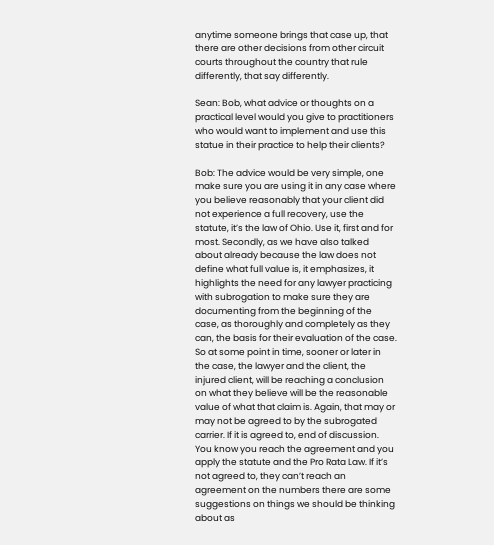anytime someone brings that case up, that there are other decisions from other circuit courts throughout the country that rule differently, that say differently.

Sean: Bob, what advice or thoughts on a practical level would you give to practitioners who would want to implement and use this statue in their practice to help their clients?

Bob: The advice would be very simple, one make sure you are using it in any case where you believe reasonably that your client did not experience a full recovery, use the statute, it’s the law of Ohio. Use it, first and for most. Secondly, as we have also talked about already because the law does not define what full value is, it emphasizes, it highlights the need for any lawyer practicing with subrogation to make sure they are documenting from the beginning of the case, as thoroughly and completely as they can, the basis for their evaluation of the case. So at some point in time, sooner or later in the case, the lawyer and the client, the injured client, will be reaching a conclusion on what they believe will be the reasonable value of what that claim is. Again, that may or may not be agreed to by the subrogated carrier. If it is agreed to, end of discussion. You know you reach the agreement and you apply the statute and the Pro Rata Law. If it’s not agreed to, they can’t reach an agreement on the numbers there are some suggestions on things we should be thinking about as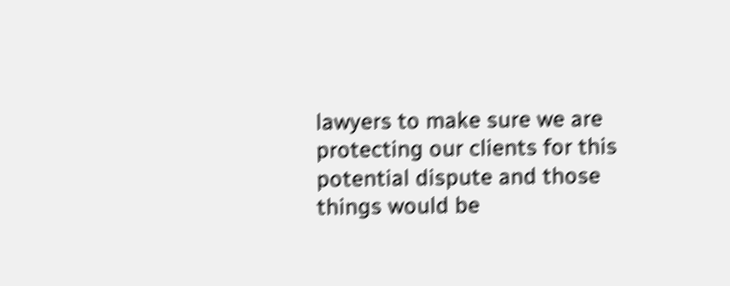lawyers to make sure we are protecting our clients for this potential dispute and those things would be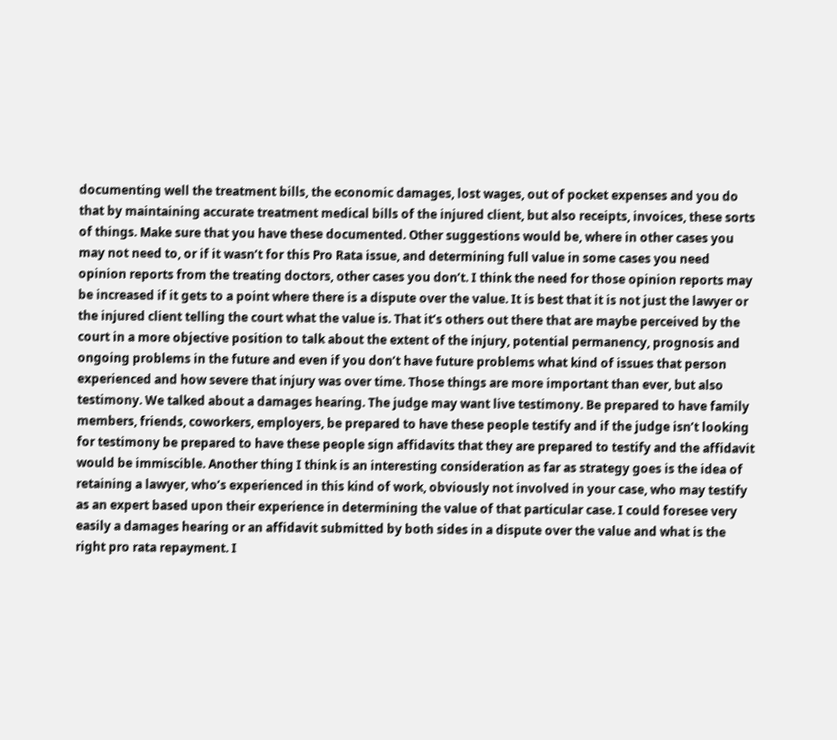documenting well the treatment bills, the economic damages, lost wages, out of pocket expenses and you do that by maintaining accurate treatment medical bills of the injured client, but also receipts, invoices, these sorts of things. Make sure that you have these documented. Other suggestions would be, where in other cases you may not need to, or if it wasn’t for this Pro Rata issue, and determining full value in some cases you need opinion reports from the treating doctors, other cases you don’t. I think the need for those opinion reports may be increased if it gets to a point where there is a dispute over the value. It is best that it is not just the lawyer or the injured client telling the court what the value is. That it’s others out there that are maybe perceived by the court in a more objective position to talk about the extent of the injury, potential permanency, prognosis and ongoing problems in the future and even if you don’t have future problems what kind of issues that person experienced and how severe that injury was over time. Those things are more important than ever, but also testimony. We talked about a damages hearing. The judge may want live testimony. Be prepared to have family members, friends, coworkers, employers, be prepared to have these people testify and if the judge isn’t looking for testimony be prepared to have these people sign affidavits that they are prepared to testify and the affidavit would be immiscible. Another thing I think is an interesting consideration as far as strategy goes is the idea of retaining a lawyer, who’s experienced in this kind of work, obviously not involved in your case, who may testify as an expert based upon their experience in determining the value of that particular case. I could foresee very easily a damages hearing or an affidavit submitted by both sides in a dispute over the value and what is the right pro rata repayment. I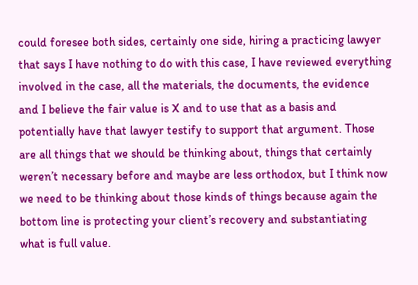could foresee both sides, certainly one side, hiring a practicing lawyer that says I have nothing to do with this case, I have reviewed everything involved in the case, all the materials, the documents, the evidence and I believe the fair value is X and to use that as a basis and potentially have that lawyer testify to support that argument. Those are all things that we should be thinking about, things that certainly weren’t necessary before and maybe are less orthodox, but I think now we need to be thinking about those kinds of things because again the bottom line is protecting your client’s recovery and substantiating what is full value.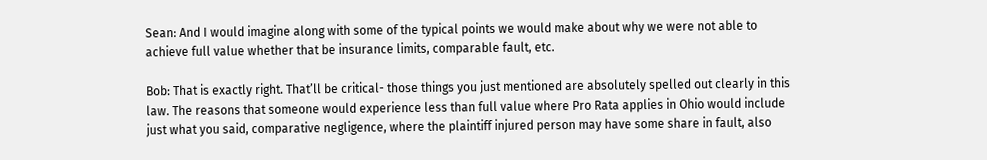Sean: And I would imagine along with some of the typical points we would make about why we were not able to achieve full value whether that be insurance limits, comparable fault, etc.

Bob: That is exactly right. That’ll be critical- those things you just mentioned are absolutely spelled out clearly in this law. The reasons that someone would experience less than full value where Pro Rata applies in Ohio would include just what you said, comparative negligence, where the plaintiff injured person may have some share in fault, also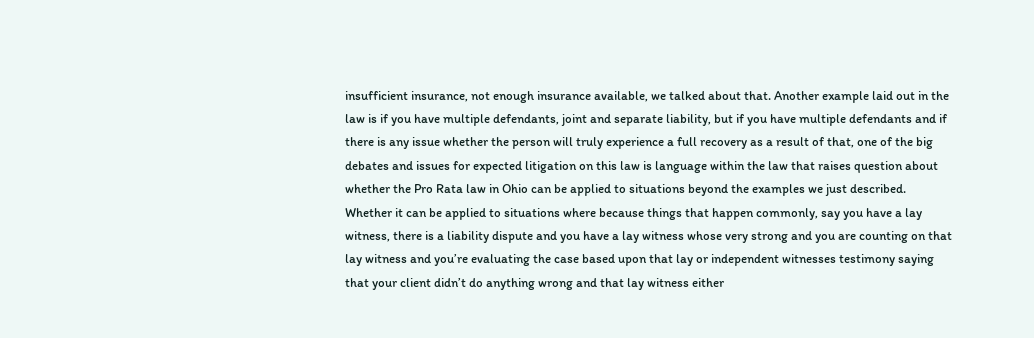insufficient insurance, not enough insurance available, we talked about that. Another example laid out in the law is if you have multiple defendants, joint and separate liability, but if you have multiple defendants and if there is any issue whether the person will truly experience a full recovery as a result of that, one of the big debates and issues for expected litigation on this law is language within the law that raises question about whether the Pro Rata law in Ohio can be applied to situations beyond the examples we just described. Whether it can be applied to situations where because things that happen commonly, say you have a lay witness, there is a liability dispute and you have a lay witness whose very strong and you are counting on that lay witness and you’re evaluating the case based upon that lay or independent witnesses testimony saying that your client didn’t do anything wrong and that lay witness either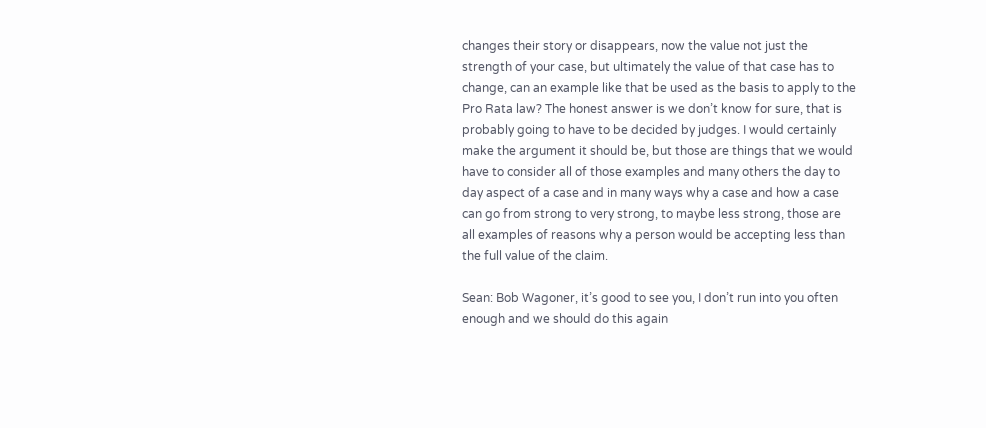changes their story or disappears, now the value not just the strength of your case, but ultimately the value of that case has to change, can an example like that be used as the basis to apply to the Pro Rata law? The honest answer is we don’t know for sure, that is probably going to have to be decided by judges. I would certainly make the argument it should be, but those are things that we would have to consider all of those examples and many others the day to day aspect of a case and in many ways why a case and how a case can go from strong to very strong, to maybe less strong, those are all examples of reasons why a person would be accepting less than the full value of the claim.

Sean: Bob Wagoner, it’s good to see you, I don’t run into you often enough and we should do this again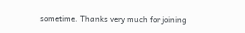sometime. Thanks very much for joining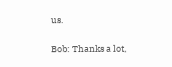us.

Bob: Thanks a lot,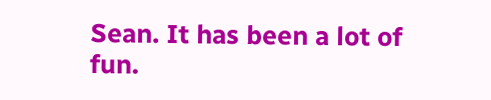Sean. It has been a lot of fun.